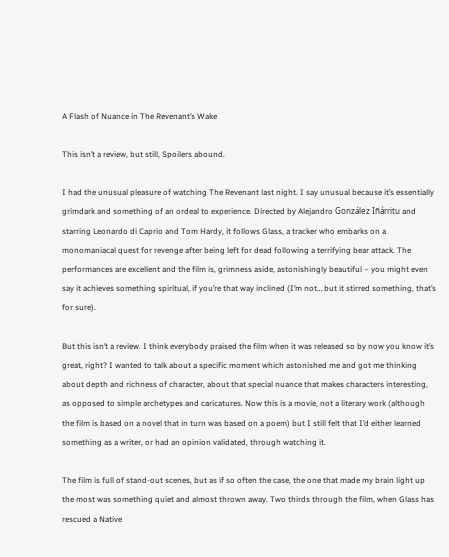A Flash of Nuance in The Revenant’s Wake

This isn’t a review, but still, Spoilers abound.

I had the unusual pleasure of watching The Revenant last night. I say unusual because it’s essentially grimdark and something of an ordeal to experience. Directed by Alejandro González Iñárritu and starring Leonardo di Caprio and Tom Hardy, it follows Glass, a tracker who embarks on a monomaniacal quest for revenge after being left for dead following a terrifying bear attack. The performances are excellent and the film is, grimness aside, astonishingly beautiful – you might even say it achieves something spiritual, if you’re that way inclined (I’m not… but it stirred something, that’s for sure).

But this isn’t a review. I think everybody praised the film when it was released so by now you know it’s great, right? I wanted to talk about a specific moment which astonished me and got me thinking about depth and richness of character, about that special nuance that makes characters interesting, as opposed to simple archetypes and caricatures. Now this is a movie, not a literary work (although the film is based on a novel that in turn was based on a poem) but I still felt that I’d either learned something as a writer, or had an opinion validated, through watching it.

The film is full of stand-out scenes, but as if so often the case, the one that made my brain light up the most was something quiet and almost thrown away. Two thirds through the film, when Glass has rescued a Native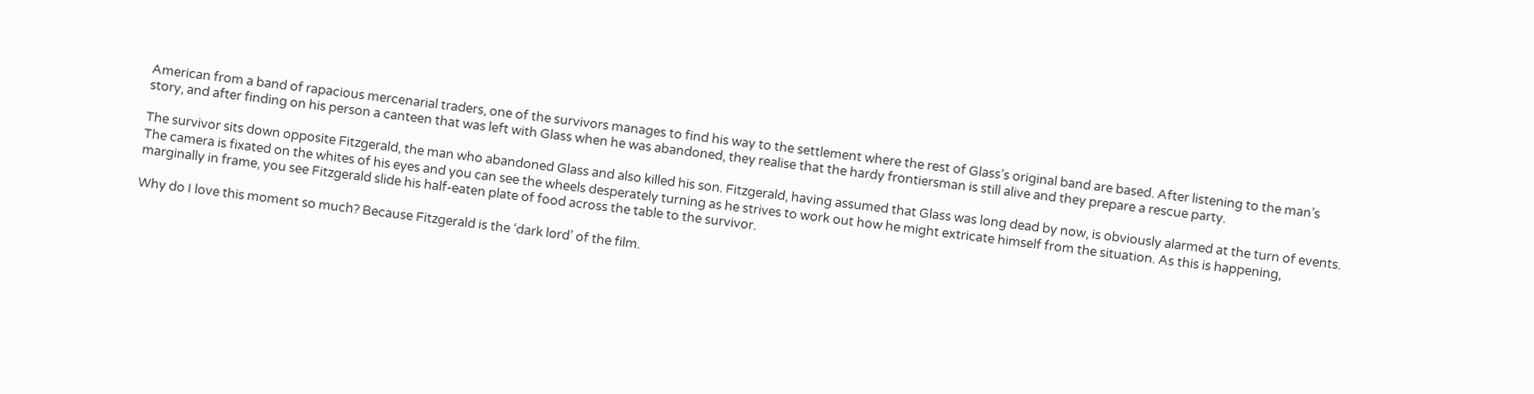American from a band of rapacious mercenarial traders, one of the survivors manages to find his way to the settlement where the rest of Glass’s original band are based. After listening to the man’s story, and after finding on his person a canteen that was left with Glass when he was abandoned, they realise that the hardy frontiersman is still alive and they prepare a rescue party.

The survivor sits down opposite Fitzgerald, the man who abandoned Glass and also killed his son. Fitzgerald, having assumed that Glass was long dead by now, is obviously alarmed at the turn of events. The camera is fixated on the whites of his eyes and you can see the wheels desperately turning as he strives to work out how he might extricate himself from the situation. As this is happening, marginally in frame, you see Fitzgerald slide his half-eaten plate of food across the table to the survivor.

Why do I love this moment so much? Because Fitzgerald is the ‘dark lord’ of the film.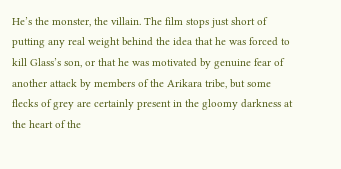He’s the monster, the villain. The film stops just short of putting any real weight behind the idea that he was forced to kill Glass’s son, or that he was motivated by genuine fear of another attack by members of the Arikara tribe, but some flecks of grey are certainly present in the gloomy darkness at the heart of the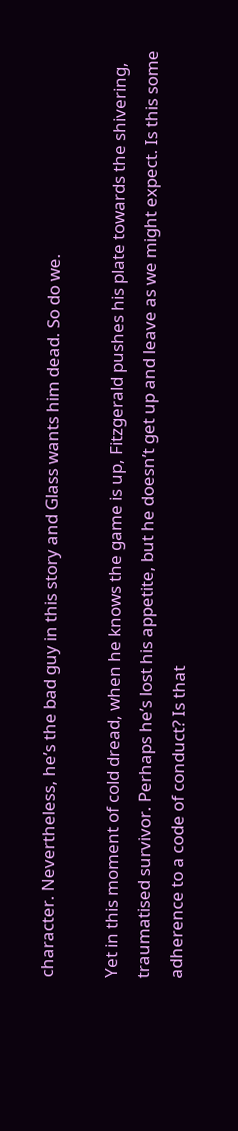character. Nevertheless, he’s the bad guy in this story and Glass wants him dead. So do we.

Yet in this moment of cold dread, when he knows the game is up, Fitzgerald pushes his plate towards the shivering, traumatised survivor. Perhaps he’s lost his appetite, but he doesn’t get up and leave as we might expect. Is this some adherence to a code of conduct? Is that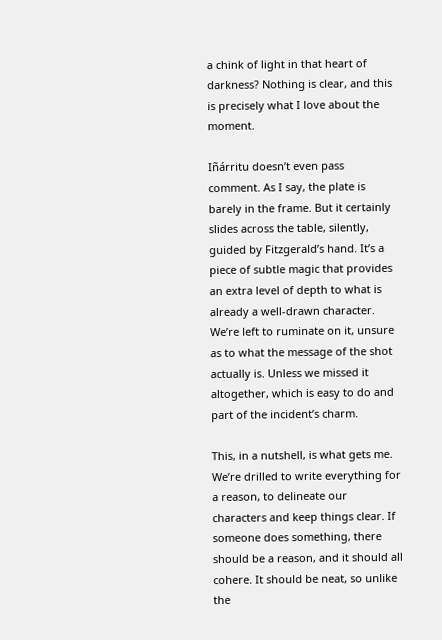a chink of light in that heart of darkness? Nothing is clear, and this is precisely what I love about the moment.

Iñárritu doesn’t even pass comment. As I say, the plate is barely in the frame. But it certainly slides across the table, silently, guided by Fitzgerald’s hand. It’s a piece of subtle magic that provides an extra level of depth to what is already a well-drawn character. We’re left to ruminate on it, unsure as to what the message of the shot actually is. Unless we missed it altogether, which is easy to do and part of the incident’s charm.

This, in a nutshell, is what gets me. We’re drilled to write everything for a reason, to delineate our characters and keep things clear. If someone does something, there should be a reason, and it should all cohere. It should be neat, so unlike the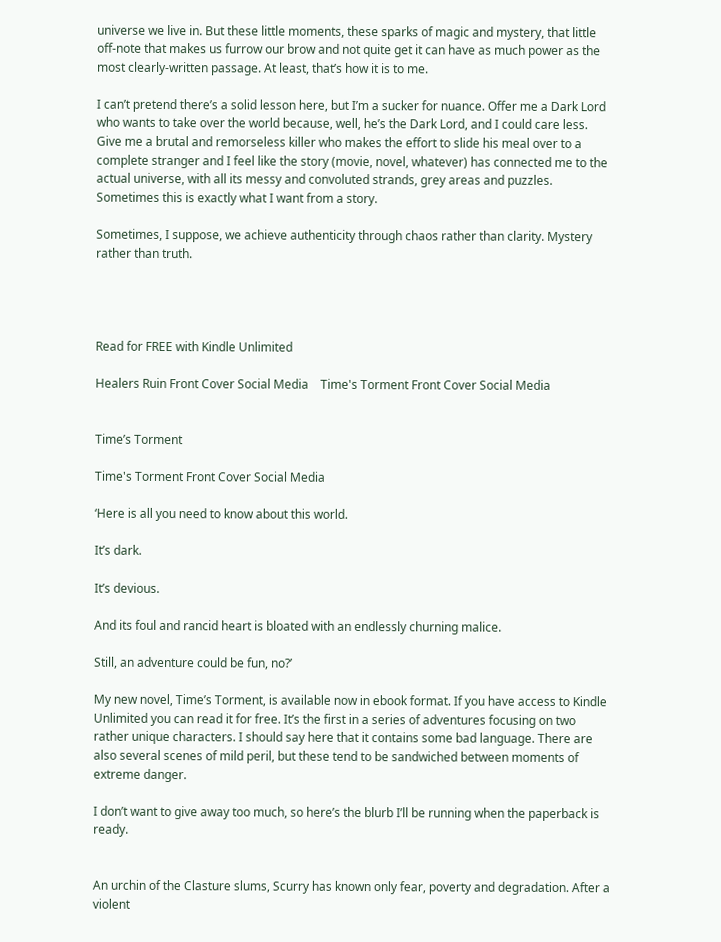universe we live in. But these little moments, these sparks of magic and mystery, that little off-note that makes us furrow our brow and not quite get it can have as much power as the most clearly-written passage. At least, that’s how it is to me.

I can’t pretend there’s a solid lesson here, but I’m a sucker for nuance. Offer me a Dark Lord who wants to take over the world because, well, he’s the Dark Lord, and I could care less. Give me a brutal and remorseless killer who makes the effort to slide his meal over to a complete stranger and I feel like the story (movie, novel, whatever) has connected me to the actual universe, with all its messy and convoluted strands, grey areas and puzzles. Sometimes this is exactly what I want from a story.

Sometimes, I suppose, we achieve authenticity through chaos rather than clarity. Mystery rather than truth.




Read for FREE with Kindle Unlimited

Healers Ruin Front Cover Social Media    Time's Torment Front Cover Social Media


Time’s Torment

Time's Torment Front Cover Social Media

‘Here is all you need to know about this world.

It’s dark.

It’s devious.

And its foul and rancid heart is bloated with an endlessly churning malice.

Still, an adventure could be fun, no?’

My new novel, Time’s Torment, is available now in ebook format. If you have access to Kindle Unlimited you can read it for free. It’s the first in a series of adventures focusing on two rather unique characters. I should say here that it contains some bad language. There are also several scenes of mild peril, but these tend to be sandwiched between moments of extreme danger.

I don’t want to give away too much, so here’s the blurb I’ll be running when the paperback is ready.


An urchin of the Clasture slums, Scurry has known only fear, poverty and degradation. After a violent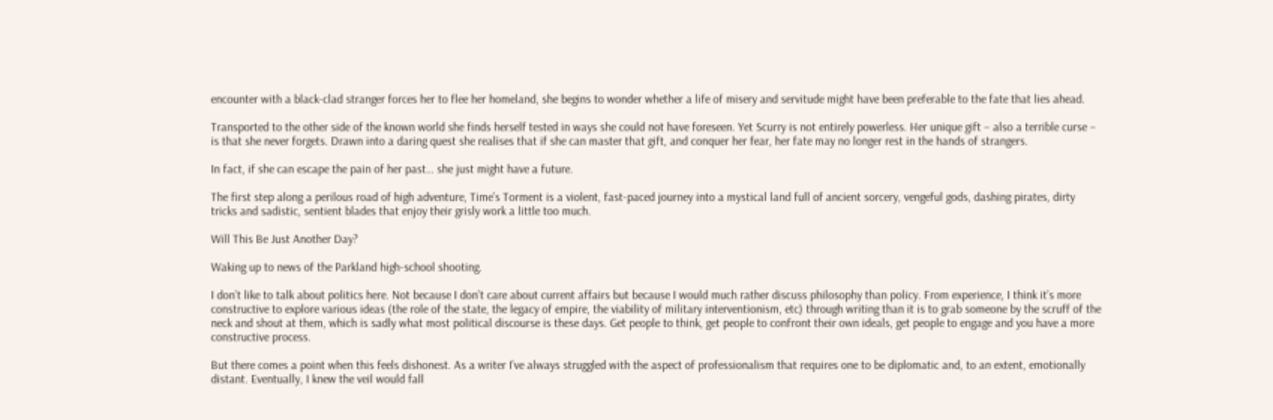encounter with a black-clad stranger forces her to flee her homeland, she begins to wonder whether a life of misery and servitude might have been preferable to the fate that lies ahead.

Transported to the other side of the known world she finds herself tested in ways she could not have foreseen. Yet Scurry is not entirely powerless. Her unique gift – also a terrible curse – is that she never forgets. Drawn into a daring quest she realises that if she can master that gift, and conquer her fear, her fate may no longer rest in the hands of strangers.

In fact, if she can escape the pain of her past… she just might have a future.

The first step along a perilous road of high adventure, Time’s Torment is a violent, fast-paced journey into a mystical land full of ancient sorcery, vengeful gods, dashing pirates, dirty tricks and sadistic, sentient blades that enjoy their grisly work a little too much.

Will This Be Just Another Day?

Waking up to news of the Parkland high-school shooting.

I don’t like to talk about politics here. Not because I don’t care about current affairs but because I would much rather discuss philosophy than policy. From experience, I think it’s more constructive to explore various ideas (the role of the state, the legacy of empire, the viability of military interventionism, etc) through writing than it is to grab someone by the scruff of the neck and shout at them, which is sadly what most political discourse is these days. Get people to think, get people to confront their own ideals, get people to engage and you have a more constructive process.

But there comes a point when this feels dishonest. As a writer I’ve always struggled with the aspect of professionalism that requires one to be diplomatic and, to an extent, emotionally distant. Eventually, I knew the veil would fall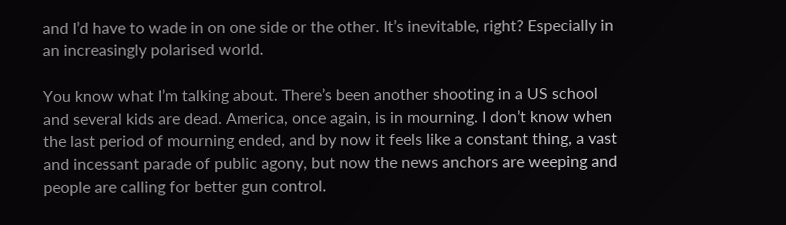and I’d have to wade in on one side or the other. It’s inevitable, right? Especially in an increasingly polarised world.

You know what I’m talking about. There’s been another shooting in a US school and several kids are dead. America, once again, is in mourning. I don’t know when the last period of mourning ended, and by now it feels like a constant thing, a vast and incessant parade of public agony, but now the news anchors are weeping and people are calling for better gun control.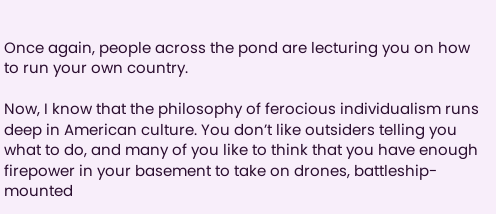Once again, people across the pond are lecturing you on how to run your own country.

Now, I know that the philosophy of ferocious individualism runs deep in American culture. You don’t like outsiders telling you what to do, and many of you like to think that you have enough firepower in your basement to take on drones, battleship-mounted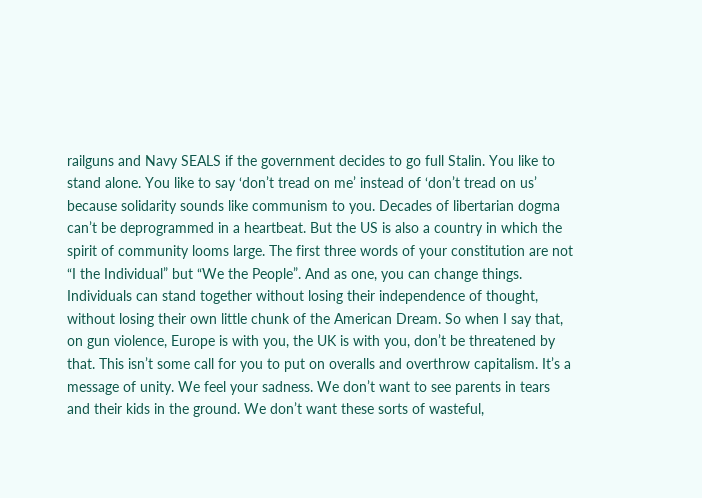railguns and Navy SEALS if the government decides to go full Stalin. You like to stand alone. You like to say ‘don’t tread on me’ instead of ‘don’t tread on us’ because solidarity sounds like communism to you. Decades of libertarian dogma can’t be deprogrammed in a heartbeat. But the US is also a country in which the spirit of community looms large. The first three words of your constitution are not “I the Individual” but “We the People”. And as one, you can change things. Individuals can stand together without losing their independence of thought, without losing their own little chunk of the American Dream. So when I say that, on gun violence, Europe is with you, the UK is with you, don’t be threatened by that. This isn’t some call for you to put on overalls and overthrow capitalism. It’s a message of unity. We feel your sadness. We don’t want to see parents in tears and their kids in the ground. We don’t want these sorts of wasteful,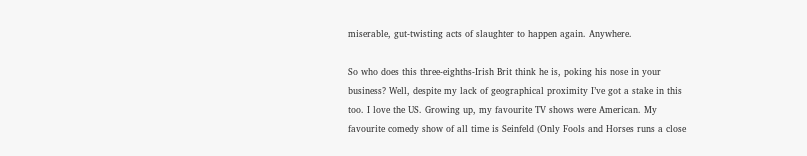miserable, gut-twisting acts of slaughter to happen again. Anywhere.

So who does this three-eighths-Irish Brit think he is, poking his nose in your business? Well, despite my lack of geographical proximity I’ve got a stake in this too. I love the US. Growing up, my favourite TV shows were American. My favourite comedy show of all time is Seinfeld (Only Fools and Horses runs a close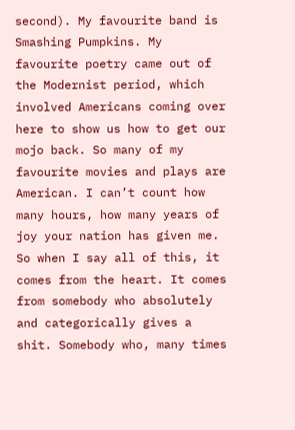second). My favourite band is Smashing Pumpkins. My favourite poetry came out of the Modernist period, which involved Americans coming over here to show us how to get our mojo back. So many of my favourite movies and plays are American. I can’t count how many hours, how many years of joy your nation has given me. So when I say all of this, it comes from the heart. It comes from somebody who absolutely and categorically gives a shit. Somebody who, many times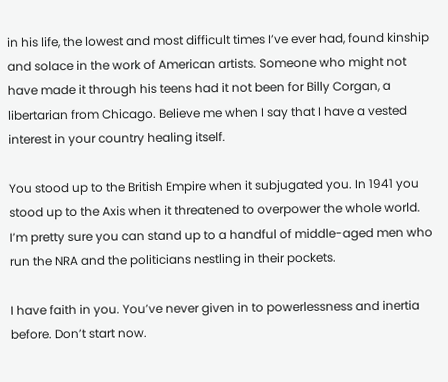in his life, the lowest and most difficult times I’ve ever had, found kinship and solace in the work of American artists. Someone who might not have made it through his teens had it not been for Billy Corgan, a libertarian from Chicago. Believe me when I say that I have a vested interest in your country healing itself.

You stood up to the British Empire when it subjugated you. In 1941 you stood up to the Axis when it threatened to overpower the whole world. I’m pretty sure you can stand up to a handful of middle-aged men who run the NRA and the politicians nestling in their pockets.

I have faith in you. You’ve never given in to powerlessness and inertia before. Don’t start now.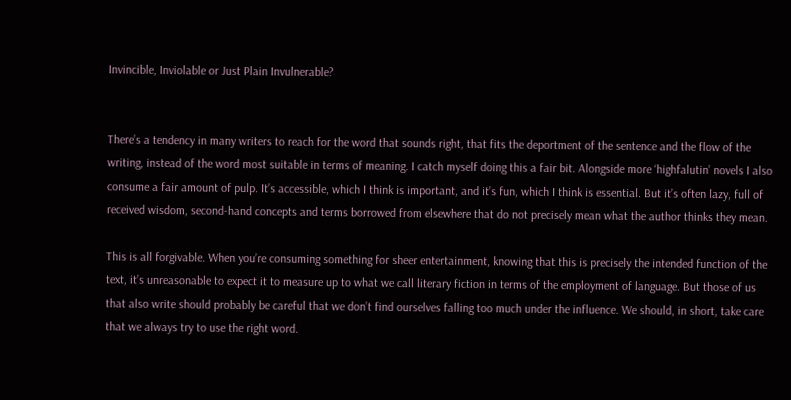Invincible, Inviolable or Just Plain Invulnerable?


There’s a tendency in many writers to reach for the word that sounds right, that fits the deportment of the sentence and the flow of the writing, instead of the word most suitable in terms of meaning. I catch myself doing this a fair bit. Alongside more ‘highfalutin’ novels I also consume a fair amount of pulp. It’s accessible, which I think is important, and it’s fun, which I think is essential. But it’s often lazy, full of received wisdom, second-hand concepts and terms borrowed from elsewhere that do not precisely mean what the author thinks they mean.

This is all forgivable. When you’re consuming something for sheer entertainment, knowing that this is precisely the intended function of the text, it’s unreasonable to expect it to measure up to what we call literary fiction in terms of the employment of language. But those of us that also write should probably be careful that we don’t find ourselves falling too much under the influence. We should, in short, take care that we always try to use the right word.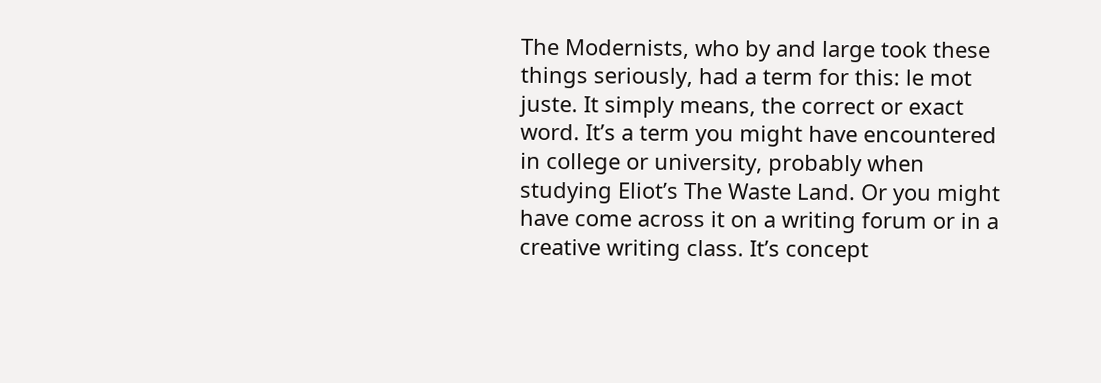The Modernists, who by and large took these things seriously, had a term for this: le mot juste. It simply means, the correct or exact word. It’s a term you might have encountered in college or university, probably when studying Eliot’s The Waste Land. Or you might have come across it on a writing forum or in a creative writing class. It’s concept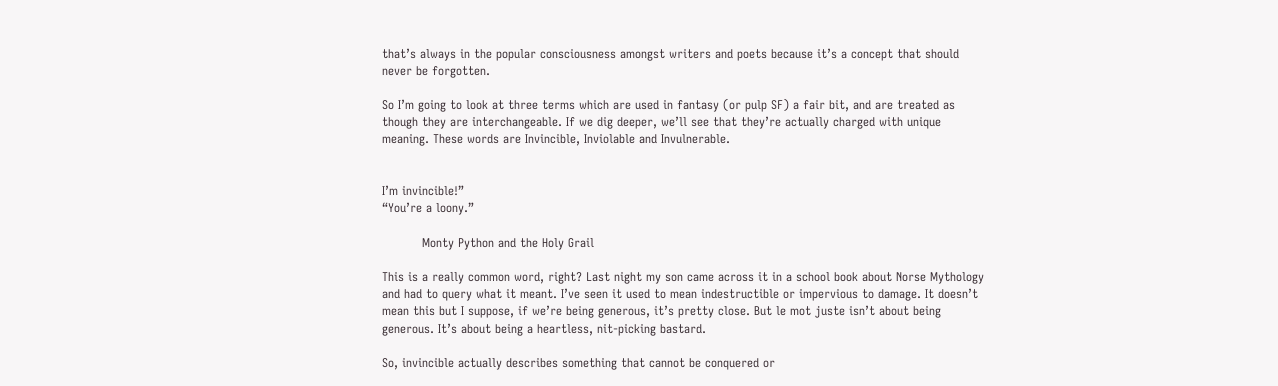that’s always in the popular consciousness amongst writers and poets because it’s a concept that should never be forgotten.

So I’m going to look at three terms which are used in fantasy (or pulp SF) a fair bit, and are treated as though they are interchangeable. If we dig deeper, we’ll see that they’re actually charged with unique meaning. These words are Invincible, Inviolable and Invulnerable.


I’m invincible!”
“You’re a loony.”

          Monty Python and the Holy Grail

This is a really common word, right? Last night my son came across it in a school book about Norse Mythology and had to query what it meant. I’ve seen it used to mean indestructible or impervious to damage. It doesn’t mean this but I suppose, if we’re being generous, it’s pretty close. But le mot juste isn’t about being generous. It’s about being a heartless, nit-picking bastard.

So, invincible actually describes something that cannot be conquered or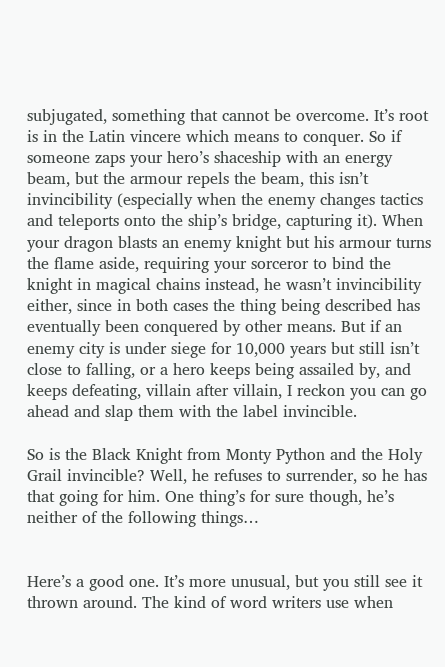subjugated, something that cannot be overcome. It’s root is in the Latin vincere which means to conquer. So if someone zaps your hero’s shaceship with an energy beam, but the armour repels the beam, this isn’t invincibility (especially when the enemy changes tactics and teleports onto the ship’s bridge, capturing it). When your dragon blasts an enemy knight but his armour turns the flame aside, requiring your sorceror to bind the knight in magical chains instead, he wasn’t invincibility either, since in both cases the thing being described has eventually been conquered by other means. But if an enemy city is under siege for 10,000 years but still isn’t close to falling, or a hero keeps being assailed by, and keeps defeating, villain after villain, I reckon you can go ahead and slap them with the label invincible.

So is the Black Knight from Monty Python and the Holy Grail invincible? Well, he refuses to surrender, so he has that going for him. One thing’s for sure though, he’s neither of the following things…


Here’s a good one. It’s more unusual, but you still see it thrown around. The kind of word writers use when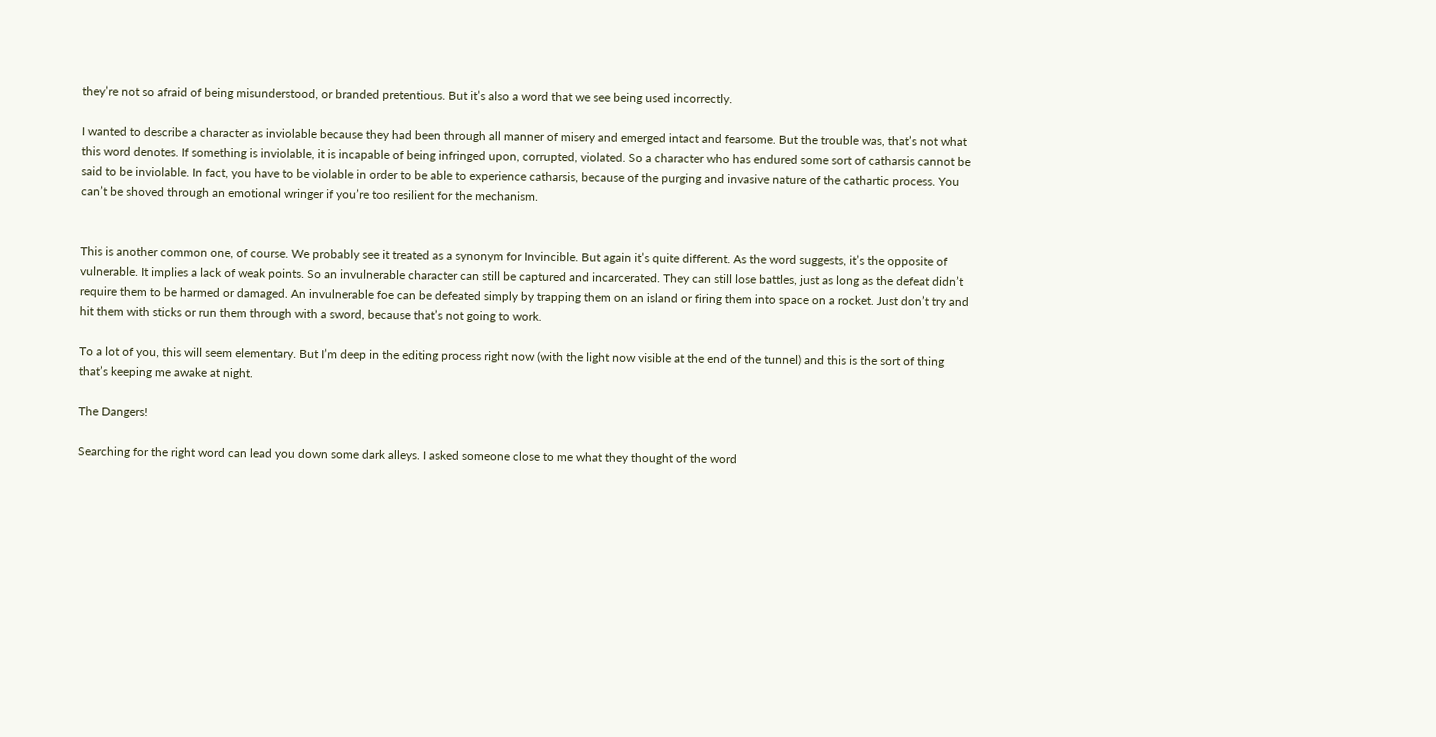they’re not so afraid of being misunderstood, or branded pretentious. But it’s also a word that we see being used incorrectly.

I wanted to describe a character as inviolable because they had been through all manner of misery and emerged intact and fearsome. But the trouble was, that’s not what this word denotes. If something is inviolable, it is incapable of being infringed upon, corrupted, violated. So a character who has endured some sort of catharsis cannot be said to be inviolable. In fact, you have to be violable in order to be able to experience catharsis, because of the purging and invasive nature of the cathartic process. You can’t be shoved through an emotional wringer if you’re too resilient for the mechanism.


This is another common one, of course. We probably see it treated as a synonym for Invincible. But again it’s quite different. As the word suggests, it’s the opposite of vulnerable. It implies a lack of weak points. So an invulnerable character can still be captured and incarcerated. They can still lose battles, just as long as the defeat didn’t require them to be harmed or damaged. An invulnerable foe can be defeated simply by trapping them on an island or firing them into space on a rocket. Just don’t try and hit them with sticks or run them through with a sword, because that’s not going to work.

To a lot of you, this will seem elementary. But I’m deep in the editing process right now (with the light now visible at the end of the tunnel) and this is the sort of thing that’s keeping me awake at night.

The Dangers!

Searching for the right word can lead you down some dark alleys. I asked someone close to me what they thought of the word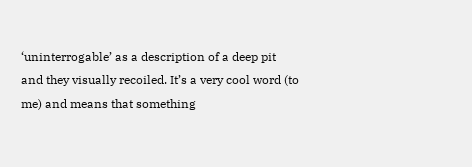‘uninterrogable’ as a description of a deep pit and they visually recoiled. It’s a very cool word (to me) and means that something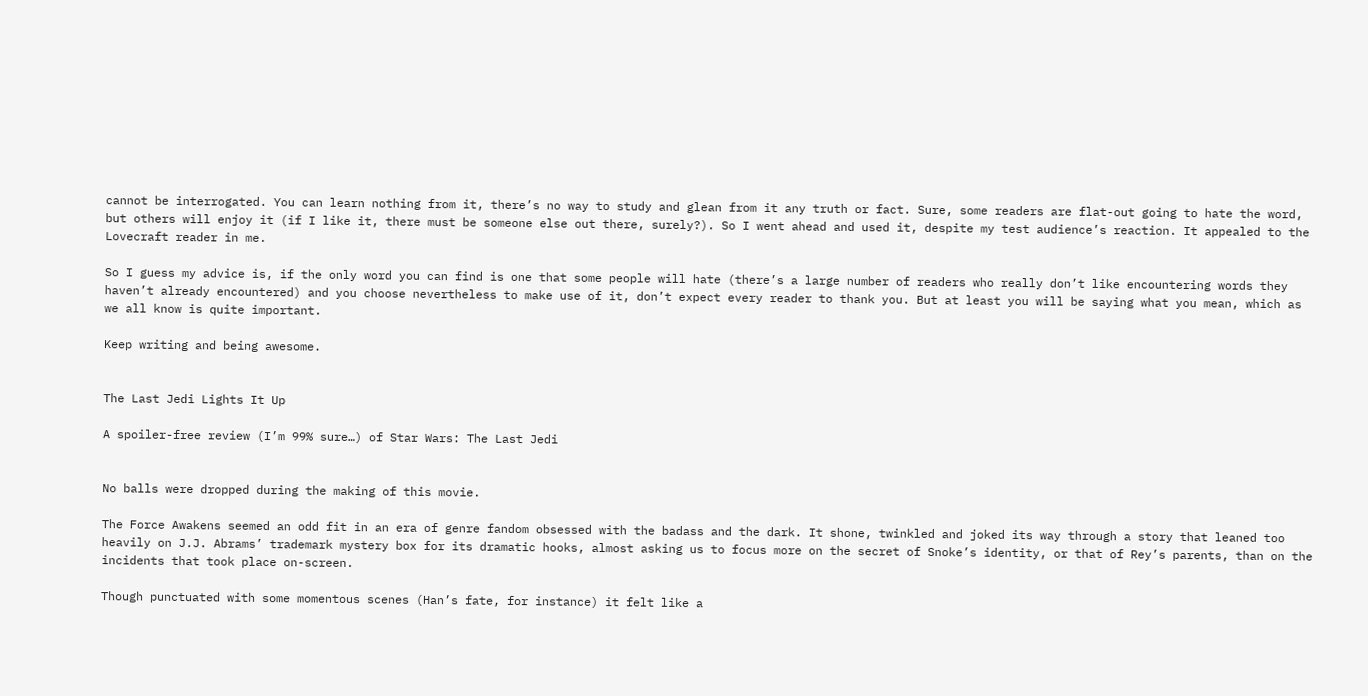cannot be interrogated. You can learn nothing from it, there’s no way to study and glean from it any truth or fact. Sure, some readers are flat-out going to hate the word, but others will enjoy it (if I like it, there must be someone else out there, surely?). So I went ahead and used it, despite my test audience’s reaction. It appealed to the Lovecraft reader in me.

So I guess my advice is, if the only word you can find is one that some people will hate (there’s a large number of readers who really don’t like encountering words they haven’t already encountered) and you choose nevertheless to make use of it, don’t expect every reader to thank you. But at least you will be saying what you mean, which as we all know is quite important.

Keep writing and being awesome.


The Last Jedi Lights It Up

A spoiler-free review (I’m 99% sure…) of Star Wars: The Last Jedi


No balls were dropped during the making of this movie.

The Force Awakens seemed an odd fit in an era of genre fandom obsessed with the badass and the dark. It shone, twinkled and joked its way through a story that leaned too heavily on J.J. Abrams’ trademark mystery box for its dramatic hooks, almost asking us to focus more on the secret of Snoke’s identity, or that of Rey’s parents, than on the incidents that took place on-screen.

Though punctuated with some momentous scenes (Han’s fate, for instance) it felt like a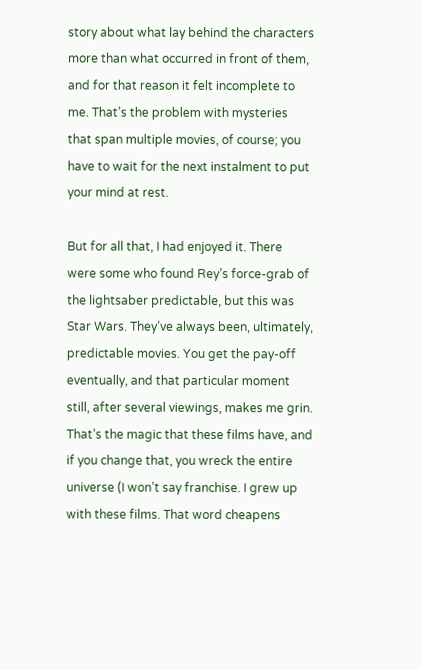story about what lay behind the characters more than what occurred in front of them, and for that reason it felt incomplete to me. That’s the problem with mysteries that span multiple movies, of course; you have to wait for the next instalment to put your mind at rest.

But for all that, I had enjoyed it. There were some who found Rey’s force-grab of the lightsaber predictable, but this was Star Wars. They’ve always been, ultimately, predictable movies. You get the pay-off eventually, and that particular moment still, after several viewings, makes me grin. That’s the magic that these films have, and if you change that, you wreck the entire universe (I won’t say franchise. I grew up with these films. That word cheapens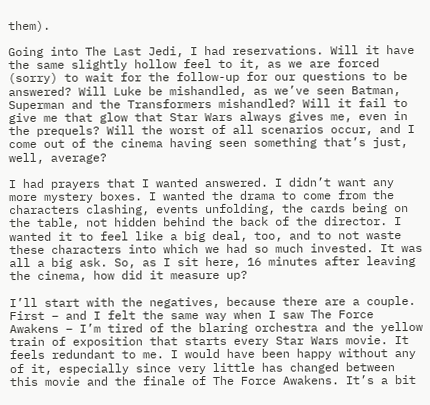them).

Going into The Last Jedi, I had reservations. Will it have the same slightly hollow feel to it, as we are forced (sorry) to wait for the follow-up for our questions to be answered? Will Luke be mishandled, as we’ve seen Batman, Superman and the Transformers mishandled? Will it fail to give me that glow that Star Wars always gives me, even in the prequels? Will the worst of all scenarios occur, and I come out of the cinema having seen something that’s just, well, average?

I had prayers that I wanted answered. I didn’t want any more mystery boxes. I wanted the drama to come from the characters clashing, events unfolding, the cards being on the table, not hidden behind the back of the director. I wanted it to feel like a big deal, too, and to not waste these characters into which we had so much invested. It was all a big ask. So, as I sit here, 16 minutes after leaving the cinema, how did it measure up?

I’ll start with the negatives, because there are a couple. First – and I felt the same way when I saw The Force Awakens – I’m tired of the blaring orchestra and the yellow train of exposition that starts every Star Wars movie. It feels redundant to me. I would have been happy without any of it, especially since very little has changed between this movie and the finale of The Force Awakens. It’s a bit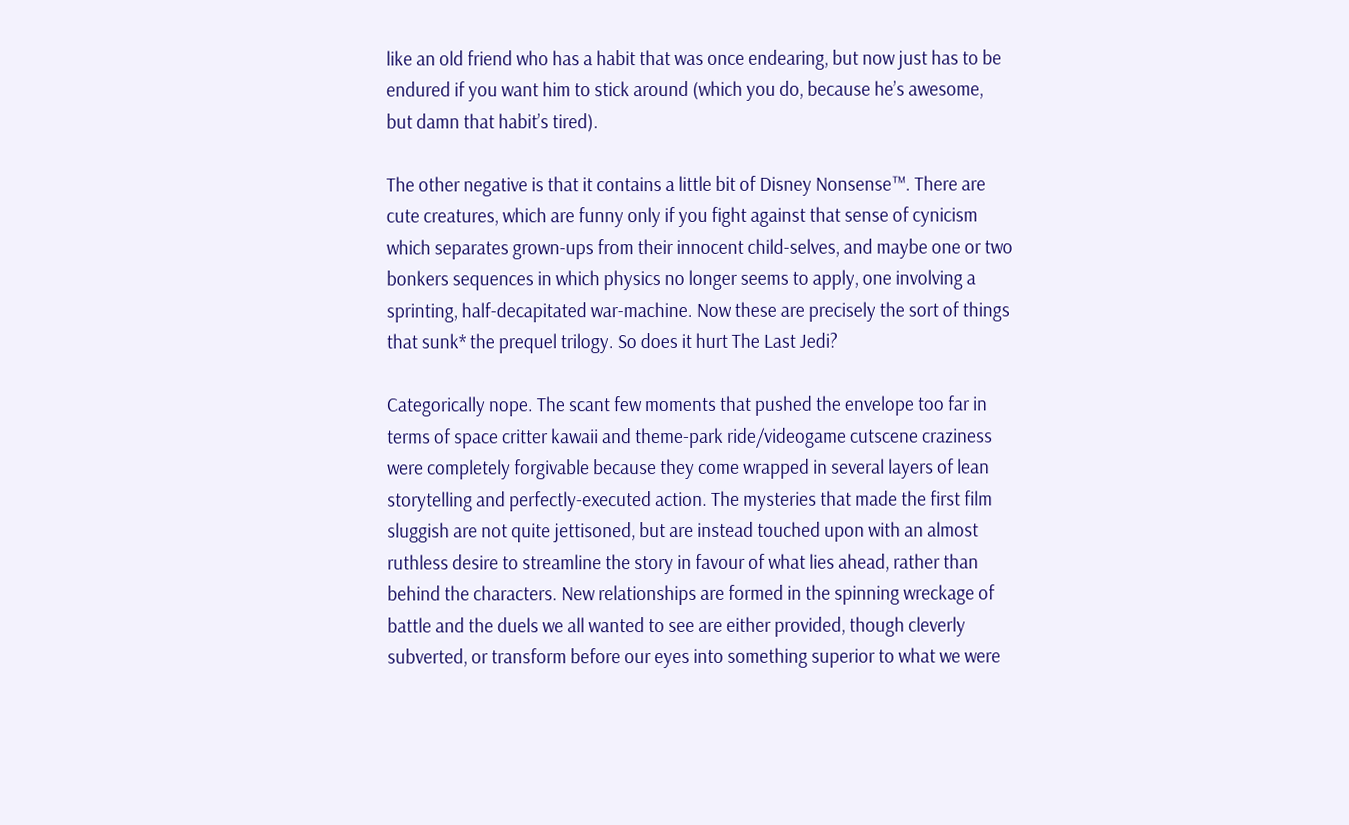like an old friend who has a habit that was once endearing, but now just has to be endured if you want him to stick around (which you do, because he’s awesome, but damn that habit’s tired).

The other negative is that it contains a little bit of Disney Nonsense™. There are cute creatures, which are funny only if you fight against that sense of cynicism which separates grown-ups from their innocent child-selves, and maybe one or two bonkers sequences in which physics no longer seems to apply, one involving a sprinting, half-decapitated war-machine. Now these are precisely the sort of things that sunk* the prequel trilogy. So does it hurt The Last Jedi?

Categorically nope. The scant few moments that pushed the envelope too far in terms of space critter kawaii and theme-park ride/videogame cutscene craziness were completely forgivable because they come wrapped in several layers of lean storytelling and perfectly-executed action. The mysteries that made the first film sluggish are not quite jettisoned, but are instead touched upon with an almost ruthless desire to streamline the story in favour of what lies ahead, rather than behind the characters. New relationships are formed in the spinning wreckage of battle and the duels we all wanted to see are either provided, though cleverly subverted, or transform before our eyes into something superior to what we were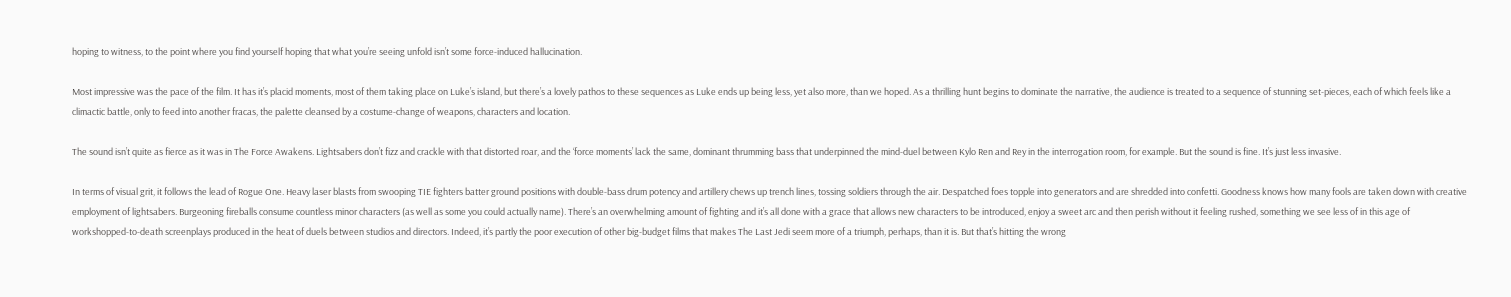hoping to witness, to the point where you find yourself hoping that what you’re seeing unfold isn’t some force-induced hallucination.

Most impressive was the pace of the film. It has it’s placid moments, most of them taking place on Luke’s island, but there’s a lovely pathos to these sequences as Luke ends up being less, yet also more, than we hoped. As a thrilling hunt begins to dominate the narrative, the audience is treated to a sequence of stunning set-pieces, each of which feels like a climactic battle, only to feed into another fracas, the palette cleansed by a costume-change of weapons, characters and location.

The sound isn’t quite as fierce as it was in The Force Awakens. Lightsabers don’t fizz and crackle with that distorted roar, and the ‘force moments’ lack the same, dominant thrumming bass that underpinned the mind-duel between Kylo Ren and Rey in the interrogation room, for example. But the sound is fine. It’s just less invasive.

In terms of visual grit, it follows the lead of Rogue One. Heavy laser blasts from swooping TIE fighters batter ground positions with double-bass drum potency and artillery chews up trench lines, tossing soldiers through the air. Despatched foes topple into generators and are shredded into confetti. Goodness knows how many fools are taken down with creative employment of lightsabers. Burgeoning fireballs consume countless minor characters (as well as some you could actually name). There’s an overwhelming amount of fighting and it’s all done with a grace that allows new characters to be introduced, enjoy a sweet arc and then perish without it feeling rushed, something we see less of in this age of workshopped-to-death screenplays produced in the heat of duels between studios and directors. Indeed, it’s partly the poor execution of other big-budget films that makes The Last Jedi seem more of a triumph, perhaps, than it is. But that’s hitting the wrong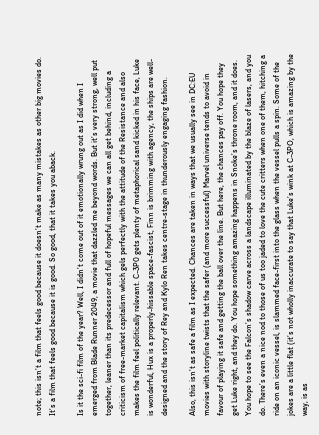note; this isn’t a film that feels good because it doesn’t make as many mistakes as other big movies do. It’s a film that feels good because it is good. So good, that it takes you aback.

Is it the sci-fi film of the year? Well, I didn’t come out of it emotionally wrung out as I did when I emerged from Blade Runner 2049, a movie that dazzled me beyond words. But it’s very strong, well put together, leaner than its predecessor and full of hopeful messages we can all get behind, including a criticism of free-market capitalism which gels perfectly with the attitude of the Resistance and also makes the film feel politically relevant. C-3P0 gets plenty of metaphorical sand kicked in his face, Luke is wonderful, Hux is a properly-hissable space-fascist, Finn is brimming with agency, the ships are well-designed and the story of Rey and Kylo Ren takes centre-stage in thunderously engaging fashion.

Also, this isn’t as safe a film as I expected. Chances are taken in ways that we usually see in DC:EU movies with storyline twists that the safer (and more successful) Marvel universe tends to avoid in favour of playing it safe and getting the ball over the line. But here, the chances pay off. You hope they get Luke right, and they do. You hope something amazing happens in Snoke’s throne room, and it does. You hope to see the Falcon’s shadow carve across a landscape illuminated by the blaze of lasers, and you do. There’s even a nice nod to those of us too jaded to love the cute critters when one of them, hitching a ride on an iconic vessel, is slammed face-first into the glass when the vessel pulls a spin. Some of the jokes are a little flat (it’s not wholly inaccurate to say that Luke’s wink at C-3PO, which is amazing by the way, is as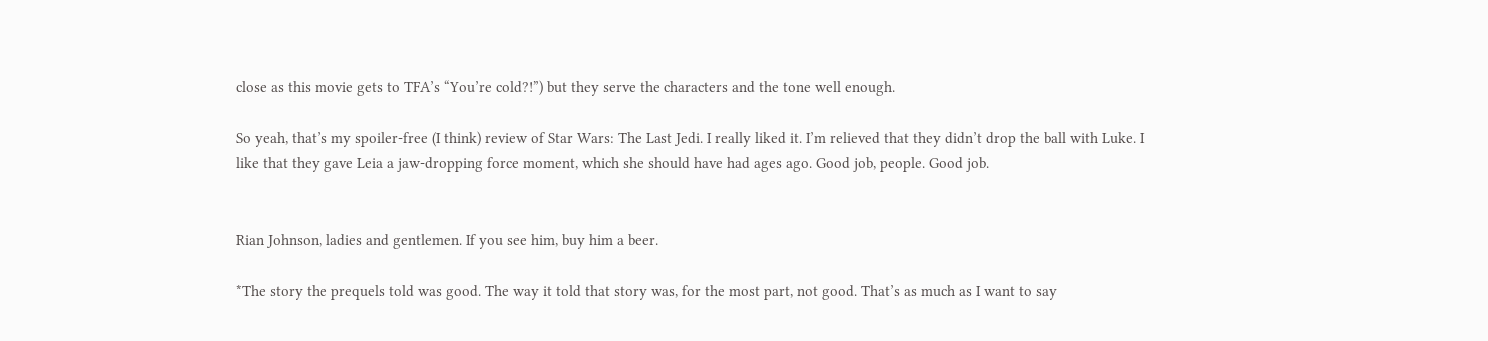close as this movie gets to TFA’s “You’re cold?!”) but they serve the characters and the tone well enough.

So yeah, that’s my spoiler-free (I think) review of Star Wars: The Last Jedi. I really liked it. I’m relieved that they didn’t drop the ball with Luke. I like that they gave Leia a jaw-dropping force moment, which she should have had ages ago. Good job, people. Good job.


Rian Johnson, ladies and gentlemen. If you see him, buy him a beer.

*The story the prequels told was good. The way it told that story was, for the most part, not good. That’s as much as I want to say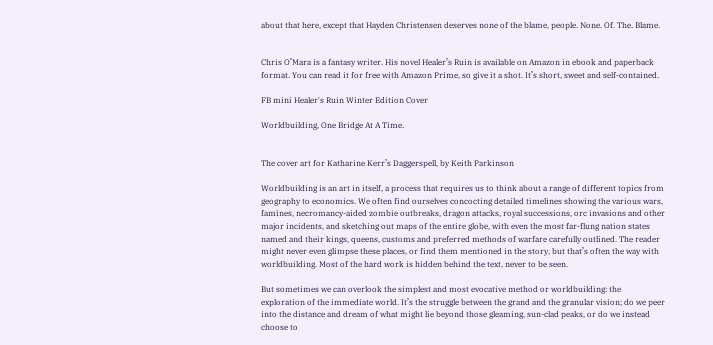about that here, except that Hayden Christensen deserves none of the blame, people. None. Of. The. Blame.


Chris O’Mara is a fantasy writer. His novel Healer’s Ruin is available on Amazon in ebook and paperback format. You can read it for free with Amazon Prime, so give it a shot. It’s short, sweet and self-contained.

FB mini Healer's Ruin Winter Edition Cover

Worldbuilding, One Bridge At A Time.


The cover art for Katharine Kerr’s Daggerspell, by Keith Parkinson

Worldbuilding is an art in itself, a process that requires us to think about a range of different topics from geography to economics. We often find ourselves concocting detailed timelines showing the various wars, famines, necromancy-aided zombie outbreaks, dragon attacks, royal successions, orc invasions and other major incidents, and sketching out maps of the entire globe, with even the most far-flung nation states named and their kings, queens, customs and preferred methods of warfare carefully outlined. The reader might never even glimpse these places, or find them mentioned in the story, but that’s often the way with worldbuilding. Most of the hard work is hidden behind the text, never to be seen.

But sometimes we can overlook the simplest and most evocative method or worldbuilding: the exploration of the immediate world. It’s the struggle between the grand and the granular vision; do we peer into the distance and dream of what might lie beyond those gleaming, sun-clad peaks, or do we instead choose to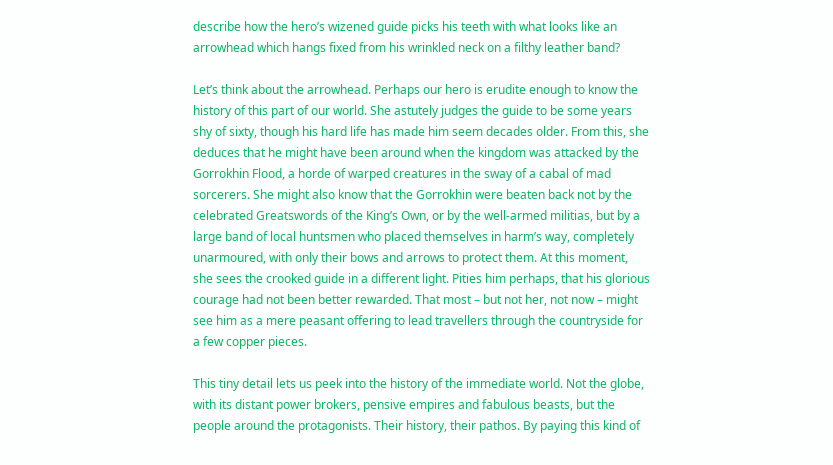describe how the hero’s wizened guide picks his teeth with what looks like an arrowhead which hangs fixed from his wrinkled neck on a filthy leather band?

Let’s think about the arrowhead. Perhaps our hero is erudite enough to know the history of this part of our world. She astutely judges the guide to be some years shy of sixty, though his hard life has made him seem decades older. From this, she deduces that he might have been around when the kingdom was attacked by the Gorrokhin Flood, a horde of warped creatures in the sway of a cabal of mad sorcerers. She might also know that the Gorrokhin were beaten back not by the celebrated Greatswords of the King’s Own, or by the well-armed militias, but by a large band of local huntsmen who placed themselves in harm’s way, completely unarmoured, with only their bows and arrows to protect them. At this moment, she sees the crooked guide in a different light. Pities him perhaps, that his glorious courage had not been better rewarded. That most – but not her, not now – might see him as a mere peasant offering to lead travellers through the countryside for a few copper pieces.

This tiny detail lets us peek into the history of the immediate world. Not the globe, with its distant power brokers, pensive empires and fabulous beasts, but the people around the protagonists. Their history, their pathos. By paying this kind of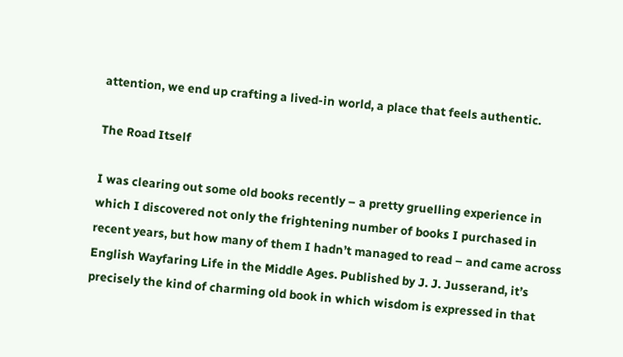attention, we end up crafting a lived-in world, a place that feels authentic.

The Road Itself

I was clearing out some old books recently – a pretty gruelling experience in which I discovered not only the frightening number of books I purchased in recent years, but how many of them I hadn’t managed to read – and came across English Wayfaring Life in the Middle Ages. Published by J. J. Jusserand, it’s precisely the kind of charming old book in which wisdom is expressed in that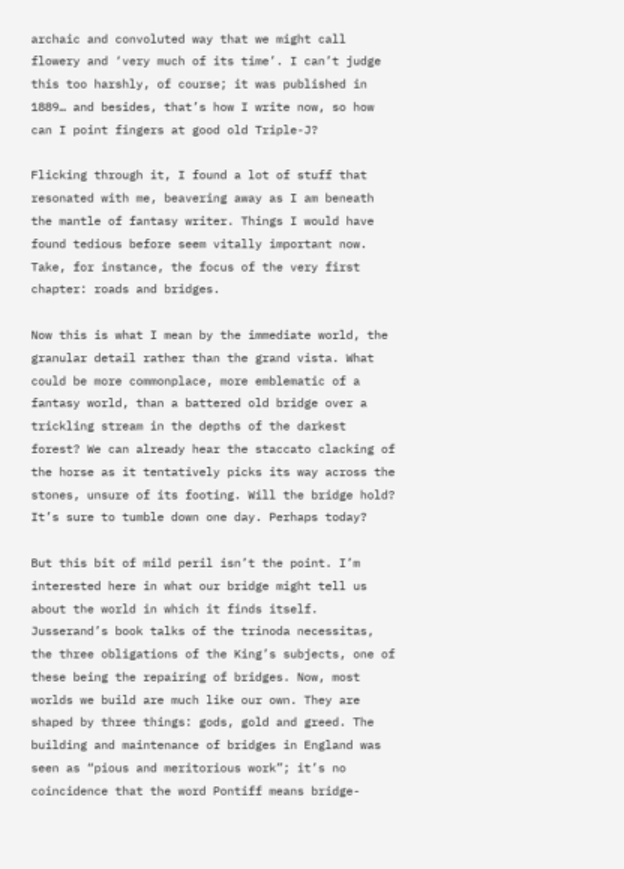archaic and convoluted way that we might call flowery and ‘very much of its time’. I can’t judge this too harshly, of course; it was published in 1889… and besides, that’s how I write now, so how can I point fingers at good old Triple-J?

Flicking through it, I found a lot of stuff that resonated with me, beavering away as I am beneath the mantle of fantasy writer. Things I would have found tedious before seem vitally important now. Take, for instance, the focus of the very first chapter: roads and bridges.

Now this is what I mean by the immediate world, the granular detail rather than the grand vista. What could be more commonplace, more emblematic of a fantasy world, than a battered old bridge over a trickling stream in the depths of the darkest forest? We can already hear the staccato clacking of the horse as it tentatively picks its way across the stones, unsure of its footing. Will the bridge hold? It’s sure to tumble down one day. Perhaps today?

But this bit of mild peril isn’t the point. I’m interested here in what our bridge might tell us about the world in which it finds itself. Jusserand’s book talks of the trinoda necessitas, the three obligations of the King’s subjects, one of these being the repairing of bridges. Now, most worlds we build are much like our own. They are shaped by three things: gods, gold and greed. The building and maintenance of bridges in England was seen as “pious and meritorious work”; it’s no coincidence that the word Pontiff means bridge-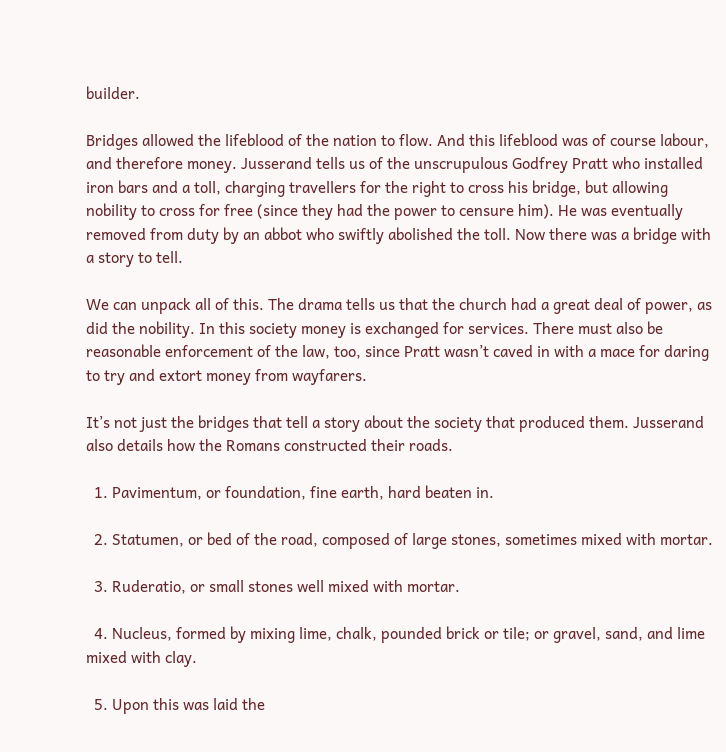builder.

Bridges allowed the lifeblood of the nation to flow. And this lifeblood was of course labour, and therefore money. Jusserand tells us of the unscrupulous Godfrey Pratt who installed iron bars and a toll, charging travellers for the right to cross his bridge, but allowing nobility to cross for free (since they had the power to censure him). He was eventually removed from duty by an abbot who swiftly abolished the toll. Now there was a bridge with a story to tell.

We can unpack all of this. The drama tells us that the church had a great deal of power, as did the nobility. In this society money is exchanged for services. There must also be reasonable enforcement of the law, too, since Pratt wasn’t caved in with a mace for daring to try and extort money from wayfarers.

It’s not just the bridges that tell a story about the society that produced them. Jusserand also details how the Romans constructed their roads.

  1. Pavimentum, or foundation, fine earth, hard beaten in.

  2. Statumen, or bed of the road, composed of large stones, sometimes mixed with mortar.

  3. Ruderatio, or small stones well mixed with mortar.

  4. Nucleus, formed by mixing lime, chalk, pounded brick or tile; or gravel, sand, and lime mixed with clay.

  5. Upon this was laid the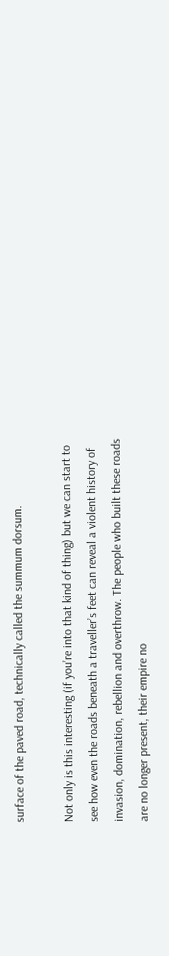surface of the paved road, technically called the summum dorsum.

Not only is this interesting (if you’re into that kind of thing) but we can start to see how even the roads beneath a traveller’s feet can reveal a violent history of invasion, domination, rebellion and overthrow. The people who built these roads are no longer present, their empire no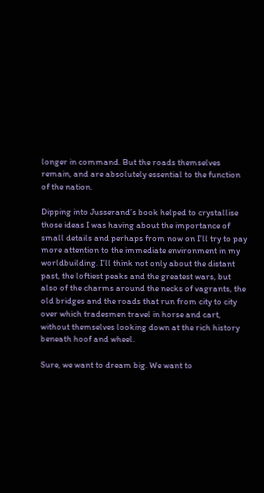longer in command. But the roads themselves remain, and are absolutely essential to the function of the nation.

Dipping into Jusserand’s book helped to crystallise those ideas I was having about the importance of small details and perhaps from now on I’ll try to pay more attention to the immediate environment in my worldbuilding. I’ll think not only about the distant past, the loftiest peaks and the greatest wars, but also of the charms around the necks of vagrants, the old bridges and the roads that run from city to city over which tradesmen travel in horse and cart, without themselves looking down at the rich history beneath hoof and wheel.

Sure, we want to dream big. We want to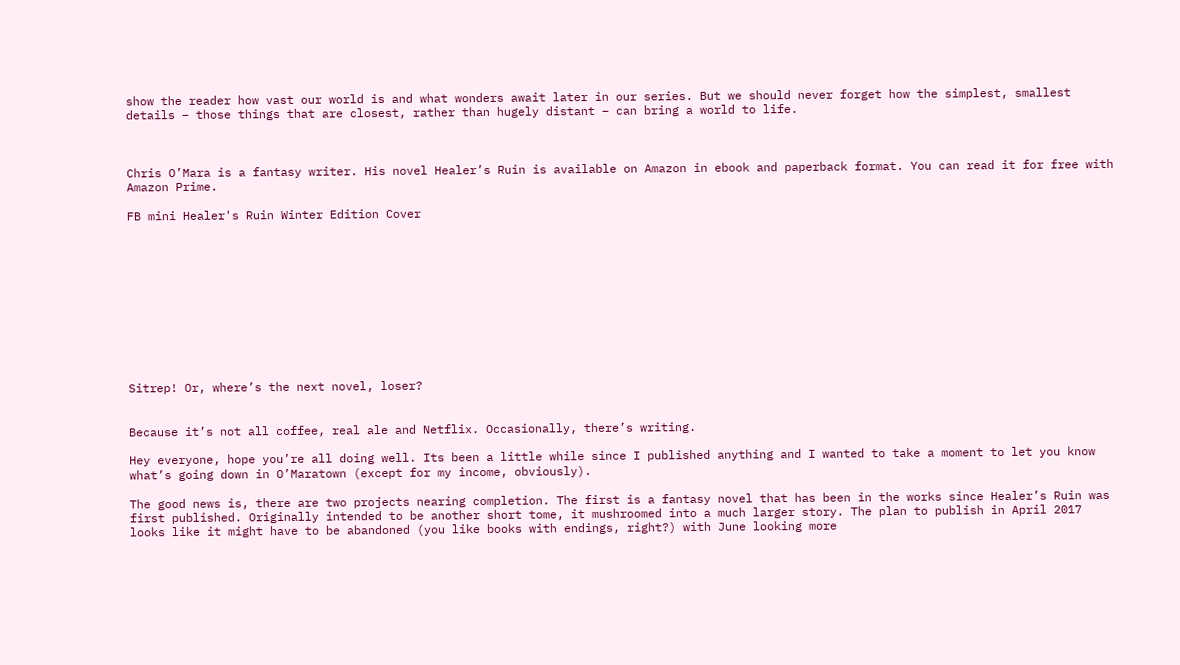show the reader how vast our world is and what wonders await later in our series. But we should never forget how the simplest, smallest details – those things that are closest, rather than hugely distant – can bring a world to life.



Chris O’Mara is a fantasy writer. His novel Healer’s Ruin is available on Amazon in ebook and paperback format. You can read it for free with Amazon Prime.

FB mini Healer's Ruin Winter Edition Cover











Sitrep! Or, where’s the next novel, loser?


Because it’s not all coffee, real ale and Netflix. Occasionally, there’s writing.

Hey everyone, hope you’re all doing well. Its been a little while since I published anything and I wanted to take a moment to let you know what’s going down in O’Maratown (except for my income, obviously).

The good news is, there are two projects nearing completion. The first is a fantasy novel that has been in the works since Healer’s Ruin was first published. Originally intended to be another short tome, it mushroomed into a much larger story. The plan to publish in April 2017 looks like it might have to be abandoned (you like books with endings, right?) with June looking more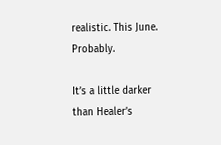realistic. This June. Probably.

It’s a little darker than Healer’s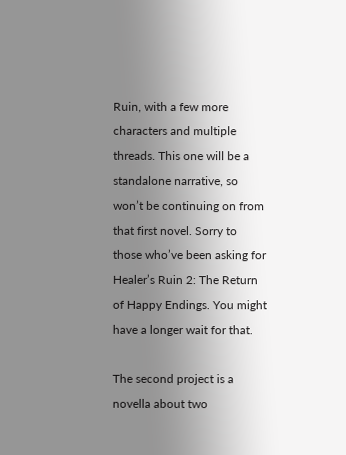Ruin, with a few more characters and multiple threads. This one will be a standalone narrative, so won’t be continuing on from that first novel. Sorry to those who’ve been asking for Healer’s Ruin 2: The Return of Happy Endings. You might have a longer wait for that.

The second project is a novella about two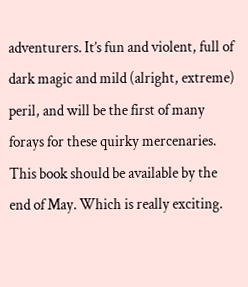adventurers. It’s fun and violent, full of dark magic and mild (alright, extreme) peril, and will be the first of many forays for these quirky mercenaries. This book should be available by the end of May. Which is really exciting.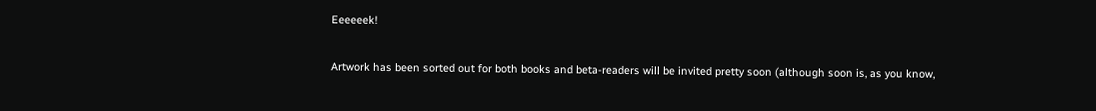Eeeeeek!

Artwork has been sorted out for both books and beta-readers will be invited pretty soon (although soon is, as you know,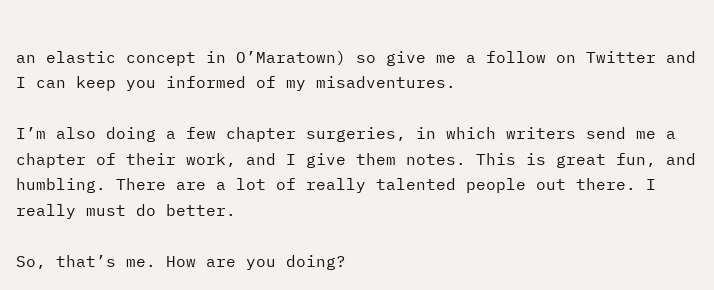an elastic concept in O’Maratown) so give me a follow on Twitter and I can keep you informed of my misadventures.

I’m also doing a few chapter surgeries, in which writers send me a chapter of their work, and I give them notes. This is great fun, and humbling. There are a lot of really talented people out there. I really must do better.

So, that’s me. How are you doing?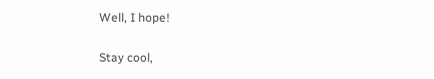Well, I hope!

Stay cool,